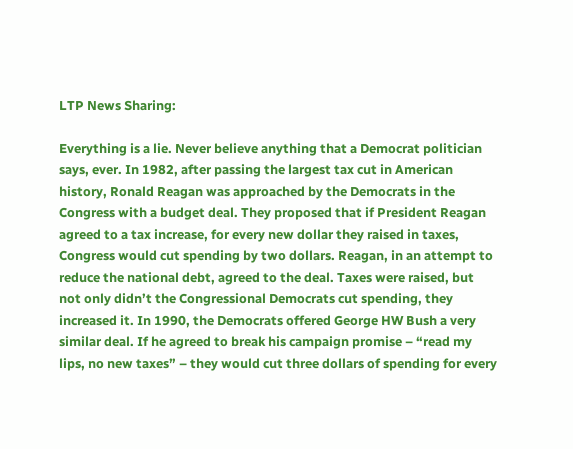LTP News Sharing:

Everything is a lie. Never believe anything that a Democrat politician says, ever. In 1982, after passing the largest tax cut in American history, Ronald Reagan was approached by the Democrats in the Congress with a budget deal. They proposed that if President Reagan agreed to a tax increase, for every new dollar they raised in taxes, Congress would cut spending by two dollars. Reagan, in an attempt to reduce the national debt, agreed to the deal. Taxes were raised, but not only didn’t the Congressional Democrats cut spending, they increased it. In 1990, the Democrats offered George HW Bush a very similar deal. If he agreed to break his campaign promise – “read my lips, no new taxes” – they would cut three dollars of spending for every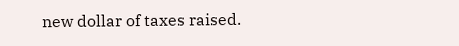new dollar of taxes raised.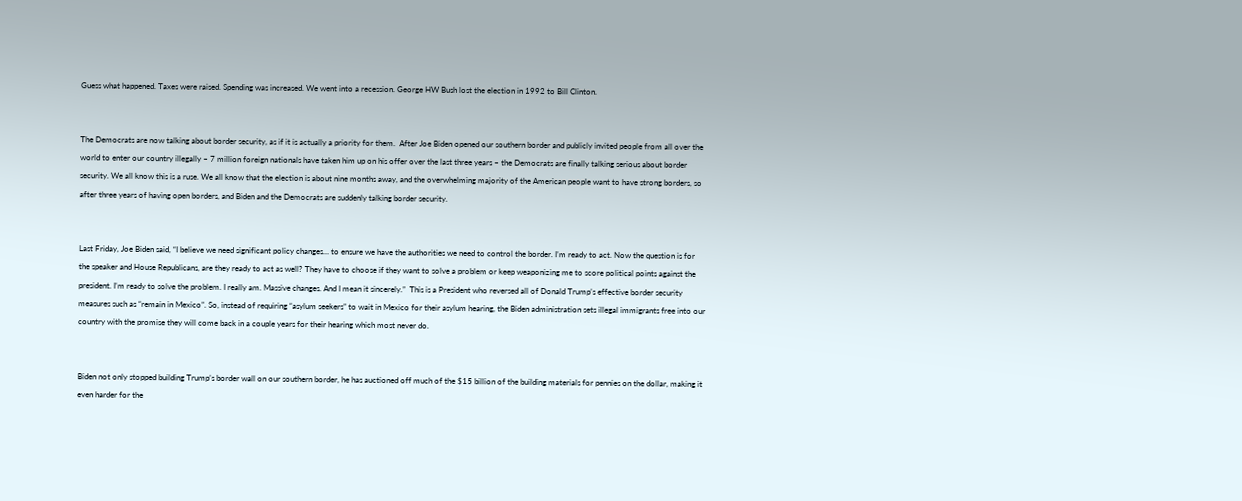Guess what happened. Taxes were raised. Spending was increased. We went into a recession. George HW Bush lost the election in 1992 to Bill Clinton.


The Democrats are now talking about border security, as if it is actually a priority for them.  After Joe Biden opened our southern border and publicly invited people from all over the world to enter our country illegally – 7 million foreign nationals have taken him up on his offer over the last three years – the Democrats are finally talking serious about border security. We all know this is a ruse. We all know that the election is about nine months away, and the overwhelming majority of the American people want to have strong borders, so after three years of having open borders, and Biden and the Democrats are suddenly talking border security.


Last Friday, Joe Biden said, “I believe we need significant policy changes… to ensure we have the authorities we need to control the border. I’m ready to act. Now the question is for the speaker and House Republicans, are they ready to act as well? They have to choose if they want to solve a problem or keep weaponizing me to score political points against the president. I’m ready to solve the problem. I really am. Massive changes. And I mean it sincerely.”  This is a President who reversed all of Donald Trump’s effective border security measures such as “remain in Mexico”. So, instead of requiring “asylum seekers” to wait in Mexico for their asylum hearing, the Biden administration sets illegal immigrants free into our country with the promise they will come back in a couple years for their hearing which most never do.


Biden not only stopped building Trump’s border wall on our southern border, he has auctioned off much of the $15 billion of the building materials for pennies on the dollar, making it even harder for the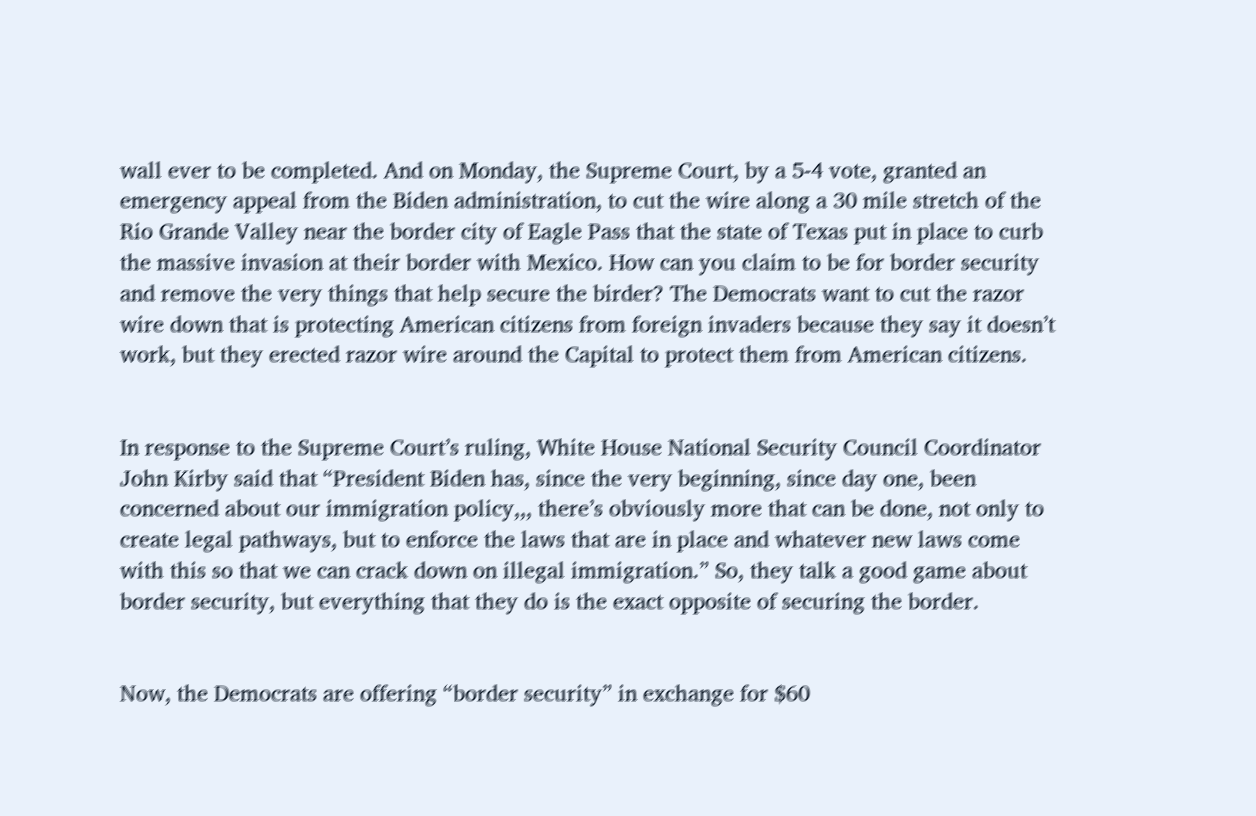wall ever to be completed. And on Monday, the Supreme Court, by a 5-4 vote, granted an emergency appeal from the Biden administration, to cut the wire along a 30 mile stretch of the Rio Grande Valley near the border city of Eagle Pass that the state of Texas put in place to curb the massive invasion at their border with Mexico. How can you claim to be for border security and remove the very things that help secure the birder? The Democrats want to cut the razor wire down that is protecting American citizens from foreign invaders because they say it doesn’t work, but they erected razor wire around the Capital to protect them from American citizens.


In response to the Supreme Court’s ruling, White House National Security Council Coordinator John Kirby said that “President Biden has, since the very beginning, since day one, been concerned about our immigration policy,,, there’s obviously more that can be done, not only to create legal pathways, but to enforce the laws that are in place and whatever new laws come with this so that we can crack down on illegal immigration.” So, they talk a good game about border security, but everything that they do is the exact opposite of securing the border.


Now, the Democrats are offering “border security” in exchange for $60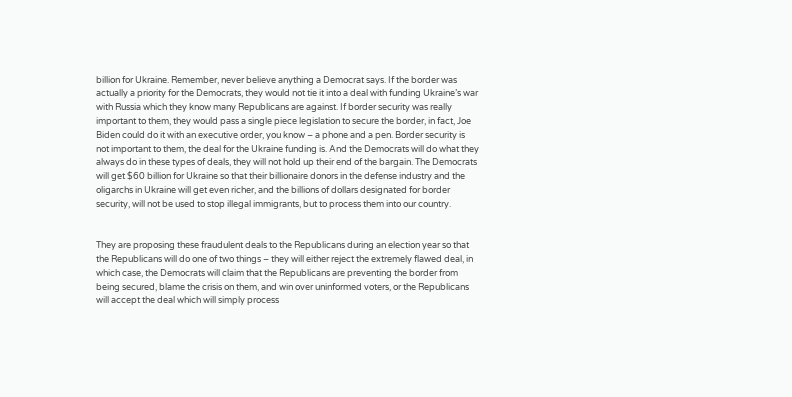billion for Ukraine. Remember, never believe anything a Democrat says. If the border was actually a priority for the Democrats, they would not tie it into a deal with funding Ukraine’s war with Russia which they know many Republicans are against. If border security was really important to them, they would pass a single piece legislation to secure the border, in fact, Joe Biden could do it with an executive order, you know – a phone and a pen. Border security is not important to them, the deal for the Ukraine funding is. And the Democrats will do what they always do in these types of deals, they will not hold up their end of the bargain. The Democrats will get $60 billion for Ukraine so that their billionaire donors in the defense industry and the oligarchs in Ukraine will get even richer, and the billions of dollars designated for border security, will not be used to stop illegal immigrants, but to process them into our country.


They are proposing these fraudulent deals to the Republicans during an election year so that the Republicans will do one of two things – they will either reject the extremely flawed deal, in which case, the Democrats will claim that the Republicans are preventing the border from being secured, blame the crisis on them, and win over uninformed voters, or the Republicans will accept the deal which will simply process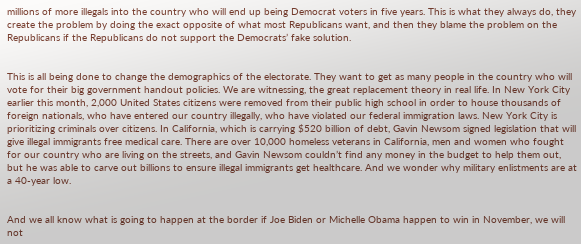millions of more illegals into the country who will end up being Democrat voters in five years. This is what they always do, they create the problem by doing the exact opposite of what most Republicans want, and then they blame the problem on the Republicans if the Republicans do not support the Democrats’ fake solution.


This is all being done to change the demographics of the electorate. They want to get as many people in the country who will vote for their big government handout policies. We are witnessing, the great replacement theory in real life. In New York City earlier this month, 2,000 United States citizens were removed from their public high school in order to house thousands of foreign nationals, who have entered our country illegally, who have violated our federal immigration laws. New York City is prioritizing criminals over citizens. In California, which is carrying $520 billion of debt, Gavin Newsom signed legislation that will give illegal immigrants free medical care. There are over 10,000 homeless veterans in California, men and women who fought for our country who are living on the streets, and Gavin Newsom couldn’t find any money in the budget to help them out, but he was able to carve out billions to ensure illegal immigrants get healthcare. And we wonder why military enlistments are at a 40-year low.


And we all know what is going to happen at the border if Joe Biden or Michelle Obama happen to win in November, we will not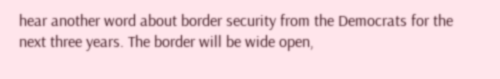hear another word about border security from the Democrats for the next three years. The border will be wide open,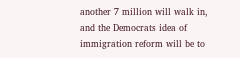another 7 million will walk in, and the Democrats idea of immigration reform will be to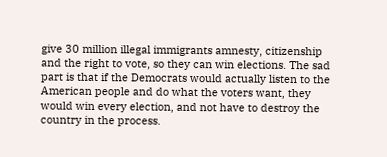give 30 million illegal immigrants amnesty, citizenship and the right to vote, so they can win elections. The sad part is that if the Democrats would actually listen to the American people and do what the voters want, they would win every election, and not have to destroy the country in the process.